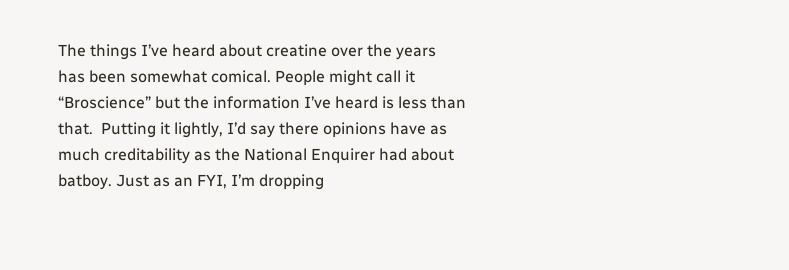The things I’ve heard about creatine over the years has been somewhat comical. People might call it “Broscience” but the information I’ve heard is less than that.  Putting it lightly, I’d say there opinions have as much creditability as the National Enquirer had about batboy. Just as an FYI, I’m dropping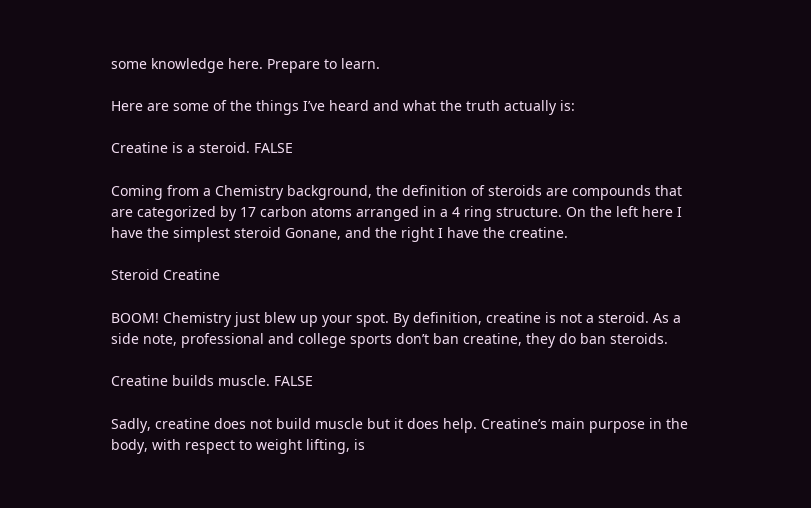some knowledge here. Prepare to learn.

Here are some of the things I’ve heard and what the truth actually is:

Creatine is a steroid. FALSE

Coming from a Chemistry background, the definition of steroids are compounds that are categorized by 17 carbon atoms arranged in a 4 ring structure. On the left here I have the simplest steroid Gonane, and the right I have the creatine.

Steroid Creatine

BOOM! Chemistry just blew up your spot. By definition, creatine is not a steroid. As a side note, professional and college sports don’t ban creatine, they do ban steroids.

Creatine builds muscle. FALSE

Sadly, creatine does not build muscle but it does help. Creatine’s main purpose in the body, with respect to weight lifting, is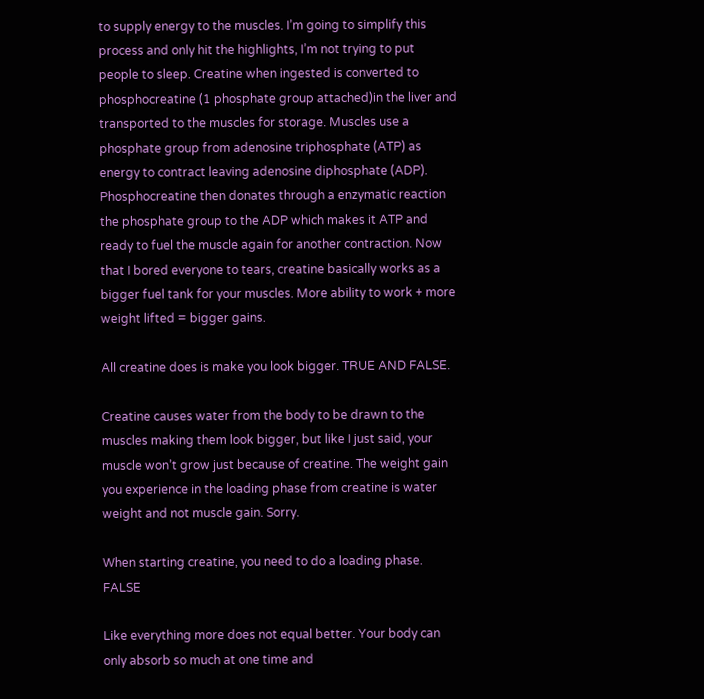to supply energy to the muscles. I’m going to simplify this process and only hit the highlights, I’m not trying to put people to sleep. Creatine when ingested is converted to phosphocreatine (1 phosphate group attached)in the liver and transported to the muscles for storage. Muscles use a phosphate group from adenosine triphosphate (ATP) as energy to contract leaving adenosine diphosphate (ADP).   Phosphocreatine then donates through a enzymatic reaction the phosphate group to the ADP which makes it ATP and ready to fuel the muscle again for another contraction. Now that I bored everyone to tears, creatine basically works as a bigger fuel tank for your muscles. More ability to work + more weight lifted = bigger gains.

All creatine does is make you look bigger. TRUE AND FALSE.

Creatine causes water from the body to be drawn to the muscles making them look bigger, but like I just said, your muscle won’t grow just because of creatine. The weight gain you experience in the loading phase from creatine is water weight and not muscle gain. Sorry.

When starting creatine, you need to do a loading phase. FALSE

Like everything more does not equal better. Your body can only absorb so much at one time and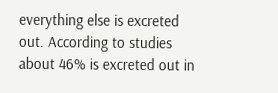everything else is excreted out. According to studies about 46% is excreted out in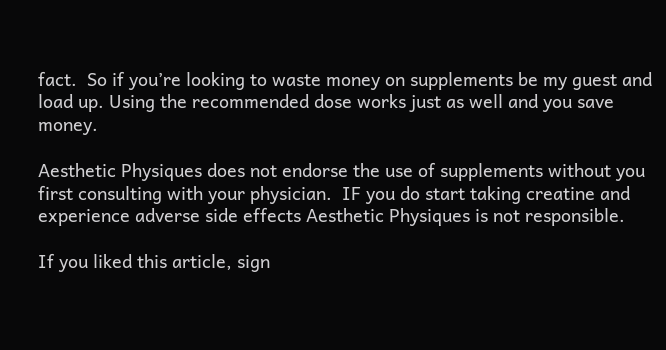fact.  So if you’re looking to waste money on supplements be my guest and load up. Using the recommended dose works just as well and you save money.

Aesthetic Physiques does not endorse the use of supplements without you first consulting with your physician.  IF you do start taking creatine and experience adverse side effects Aesthetic Physiques is not responsible.

If you liked this article, sign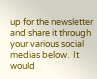up for the newsletter and share it through your various social medias below.  It would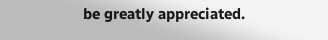be greatly appreciated.